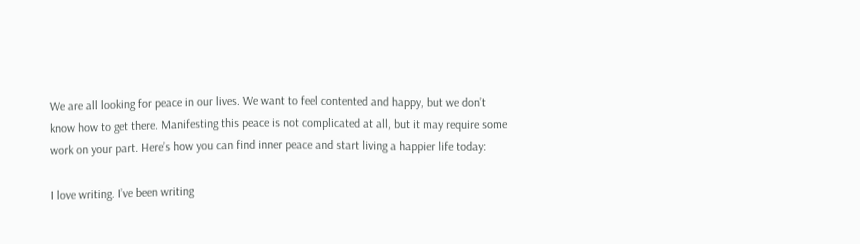We are all looking for peace in our lives. We want to feel contented and happy, but we don’t know how to get there. Manifesting this peace is not complicated at all, but it may require some work on your part. Here’s how you can find inner peace and start living a happier life today:

I love writing. I’ve been writing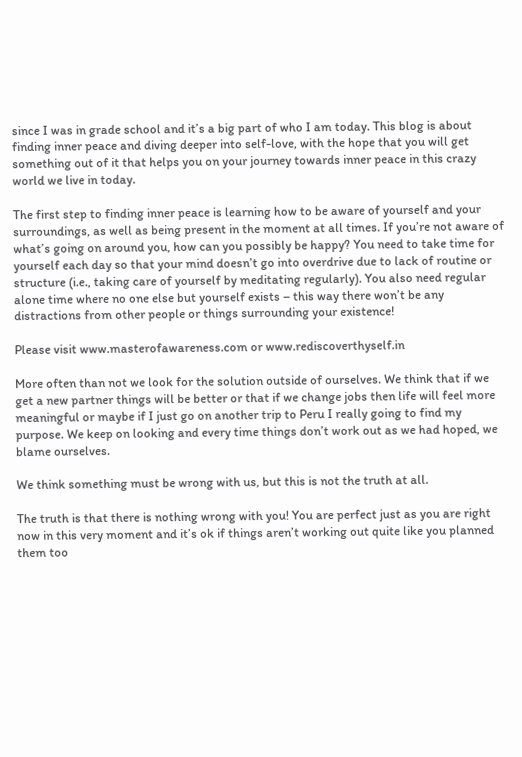since I was in grade school and it’s a big part of who I am today. This blog is about finding inner peace and diving deeper into self-love, with the hope that you will get something out of it that helps you on your journey towards inner peace in this crazy world we live in today.

The first step to finding inner peace is learning how to be aware of yourself and your surroundings, as well as being present in the moment at all times. If you’re not aware of what’s going on around you, how can you possibly be happy? You need to take time for yourself each day so that your mind doesn’t go into overdrive due to lack of routine or structure (i.e., taking care of yourself by meditating regularly). You also need regular alone time where no one else but yourself exists – this way there won’t be any distractions from other people or things surrounding your existence!

Please visit www.masterofawareness.com or www.rediscoverthyself.in

More often than not we look for the solution outside of ourselves. We think that if we get a new partner things will be better or that if we change jobs then life will feel more meaningful or maybe if I just go on another trip to Peru I really going to find my purpose. We keep on looking and every time things don’t work out as we had hoped, we blame ourselves.

We think something must be wrong with us, but this is not the truth at all.

The truth is that there is nothing wrong with you! You are perfect just as you are right now in this very moment and it’s ok if things aren’t working out quite like you planned them too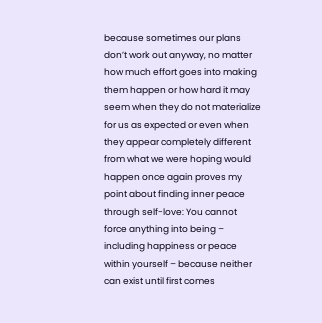because sometimes our plans don’t work out anyway, no matter how much effort goes into making them happen or how hard it may seem when they do not materialize for us as expected or even when they appear completely different from what we were hoping would happen once again proves my point about finding inner peace through self-love: You cannot force anything into being – including happiness or peace within yourself – because neither can exist until first comes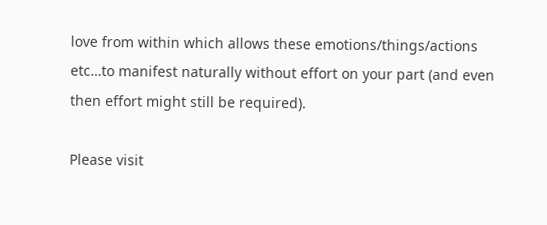love from within which allows these emotions/things/actions etc…to manifest naturally without effort on your part (and even then effort might still be required).

Please visit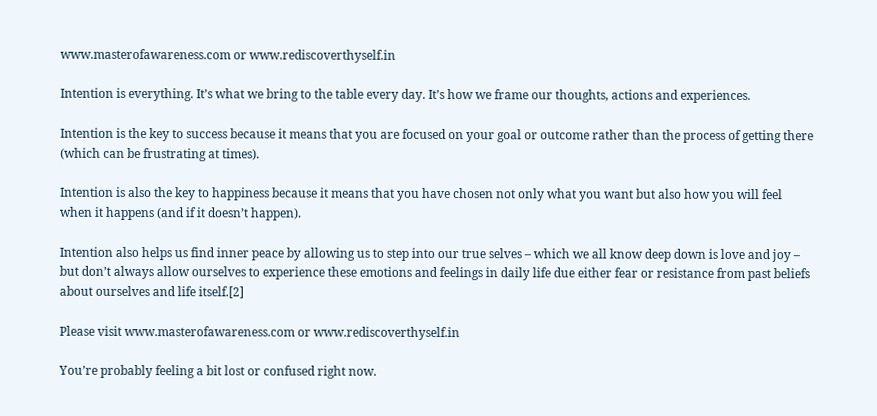www.masterofawareness.com or www.rediscoverthyself.in

Intention is everything. It’s what we bring to the table every day. It’s how we frame our thoughts, actions and experiences.

Intention is the key to success because it means that you are focused on your goal or outcome rather than the process of getting there (which can be frustrating at times).

Intention is also the key to happiness because it means that you have chosen not only what you want but also how you will feel when it happens (and if it doesn’t happen).

Intention also helps us find inner peace by allowing us to step into our true selves – which we all know deep down is love and joy – but don’t always allow ourselves to experience these emotions and feelings in daily life due either fear or resistance from past beliefs about ourselves and life itself.[2]

Please visit www.masterofawareness.com or www.rediscoverthyself.in

You’re probably feeling a bit lost or confused right now.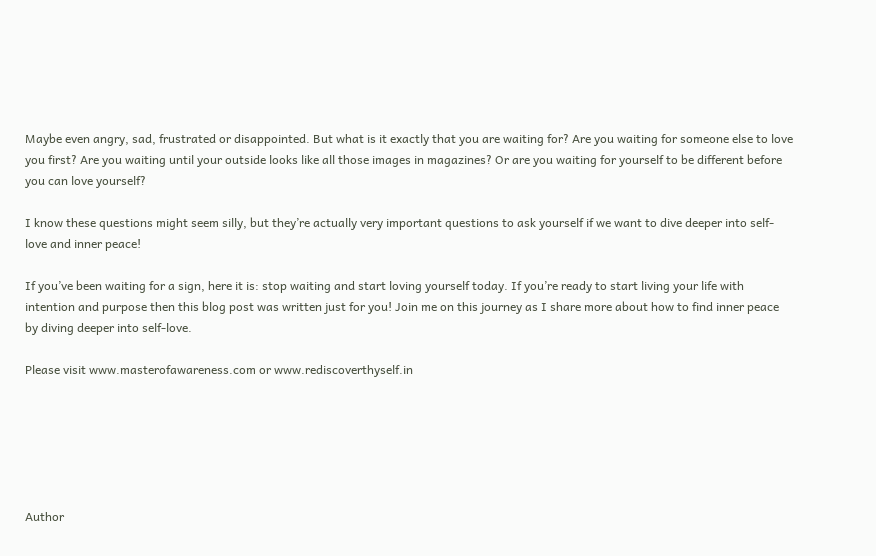Maybe even angry, sad, frustrated or disappointed. But what is it exactly that you are waiting for? Are you waiting for someone else to love you first? Are you waiting until your outside looks like all those images in magazines? Or are you waiting for yourself to be different before you can love yourself?

I know these questions might seem silly, but they’re actually very important questions to ask yourself if we want to dive deeper into self-love and inner peace!

If you’ve been waiting for a sign, here it is: stop waiting and start loving yourself today. If you’re ready to start living your life with intention and purpose then this blog post was written just for you! Join me on this journey as I share more about how to find inner peace by diving deeper into self-love.

Please visit www.masterofawareness.com or www.rediscoverthyself.in






Author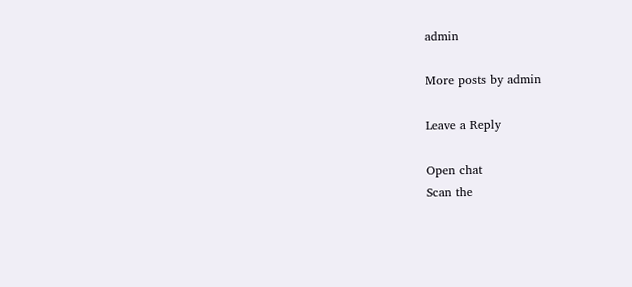admin

More posts by admin

Leave a Reply

Open chat
Scan the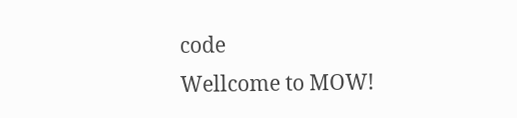code
Wellcome to MOW!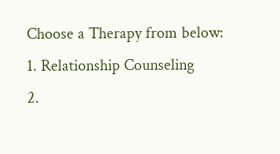Choose a Therapy from below:
1. Relationship Counseling
2.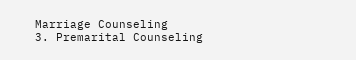Marriage Counseling
3. Premarital Counseling